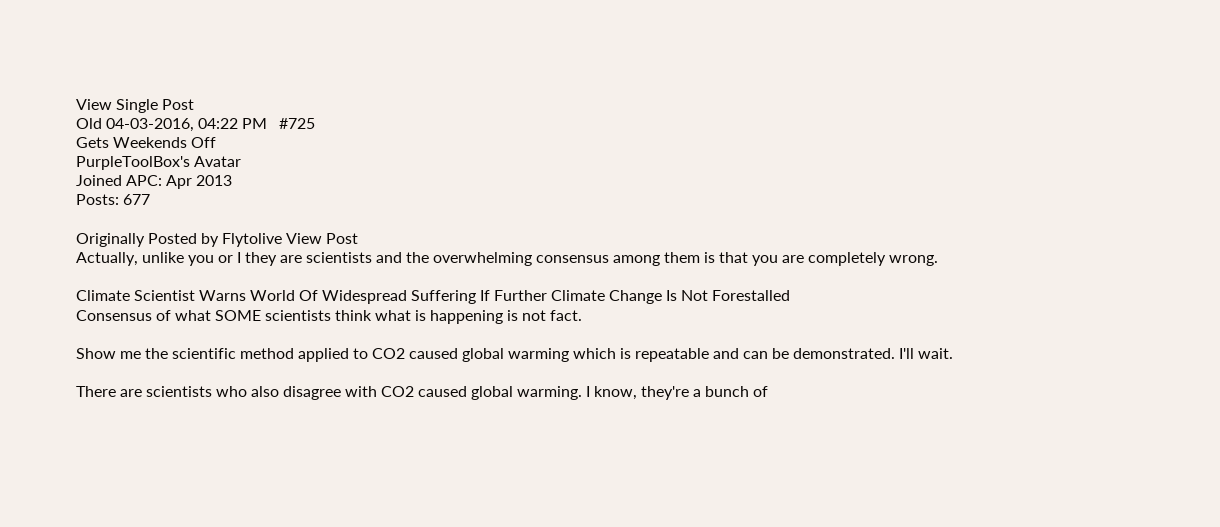View Single Post
Old 04-03-2016, 04:22 PM   #725
Gets Weekends Off
PurpleToolBox's Avatar
Joined APC: Apr 2013
Posts: 677

Originally Posted by Flytolive View Post
Actually, unlike you or I they are scientists and the overwhelming consensus among them is that you are completely wrong.

Climate Scientist Warns World Of Widespread Suffering If Further Climate Change Is Not Forestalled
Consensus of what SOME scientists think what is happening is not fact.

Show me the scientific method applied to CO2 caused global warming which is repeatable and can be demonstrated. I'll wait.

There are scientists who also disagree with CO2 caused global warming. I know, they're a bunch of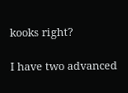kooks right?

I have two advanced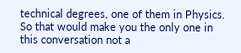technical degrees, one of them in Physics. So that would make you the only one in this conversation not a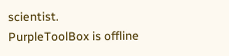scientist.
PurpleToolBox is offline